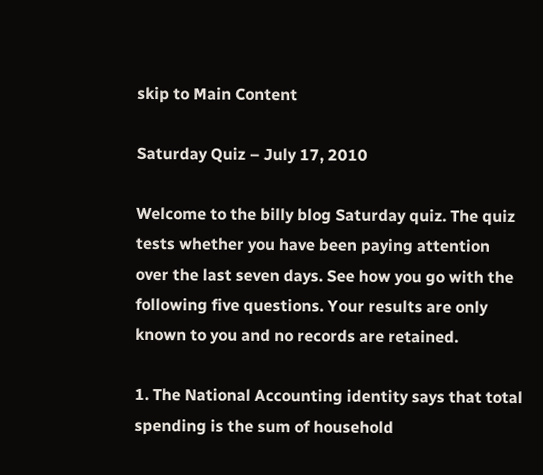skip to Main Content

Saturday Quiz – July 17, 2010

Welcome to the billy blog Saturday quiz. The quiz tests whether you have been paying attention over the last seven days. See how you go with the following five questions. Your results are only known to you and no records are retained.

1. The National Accounting identity says that total spending is the sum of household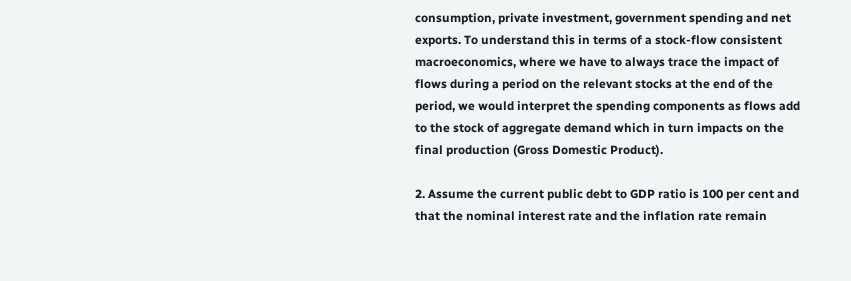consumption, private investment, government spending and net exports. To understand this in terms of a stock-flow consistent macroeconomics, where we have to always trace the impact of flows during a period on the relevant stocks at the end of the period, we would interpret the spending components as flows add to the stock of aggregate demand which in turn impacts on the final production (Gross Domestic Product).

2. Assume the current public debt to GDP ratio is 100 per cent and that the nominal interest rate and the inflation rate remain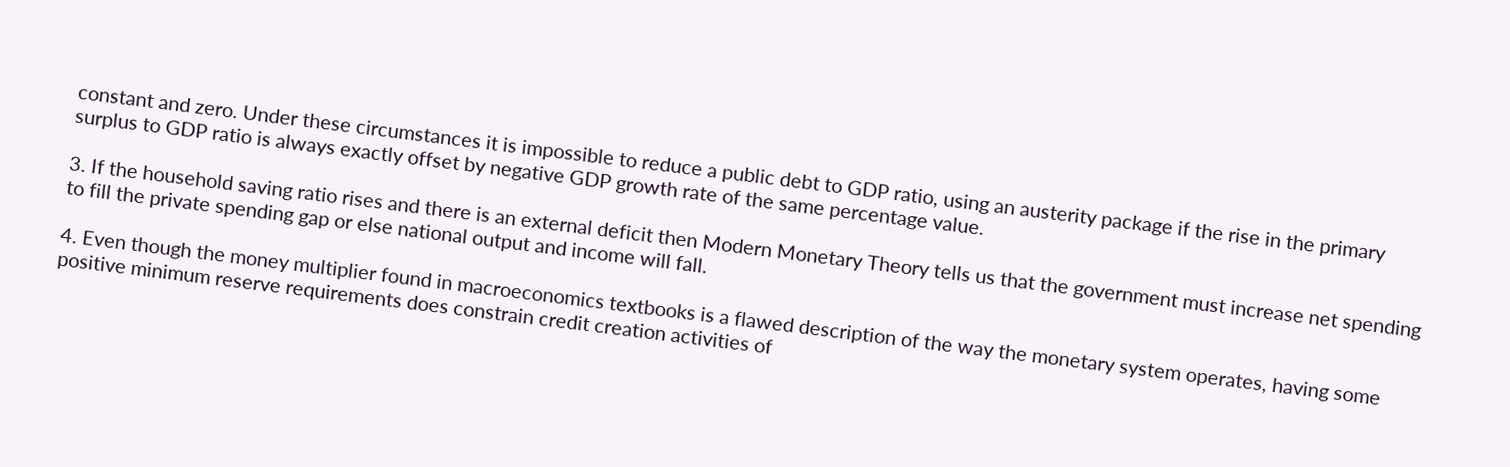constant and zero. Under these circumstances it is impossible to reduce a public debt to GDP ratio, using an austerity package if the rise in the primary surplus to GDP ratio is always exactly offset by negative GDP growth rate of the same percentage value.

3. If the household saving ratio rises and there is an external deficit then Modern Monetary Theory tells us that the government must increase net spending to fill the private spending gap or else national output and income will fall.

4. Even though the money multiplier found in macroeconomics textbooks is a flawed description of the way the monetary system operates, having some positive minimum reserve requirements does constrain credit creation activities of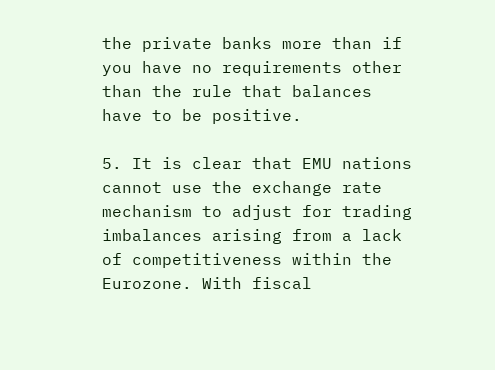the private banks more than if you have no requirements other than the rule that balances have to be positive.

5. It is clear that EMU nations cannot use the exchange rate mechanism to adjust for trading imbalances arising from a lack of competitiveness within the Eurozone. With fiscal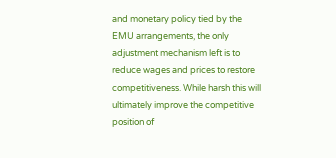and monetary policy tied by the EMU arrangements, the only adjustment mechanism left is to reduce wages and prices to restore competitiveness. While harsh this will ultimately improve the competitive position of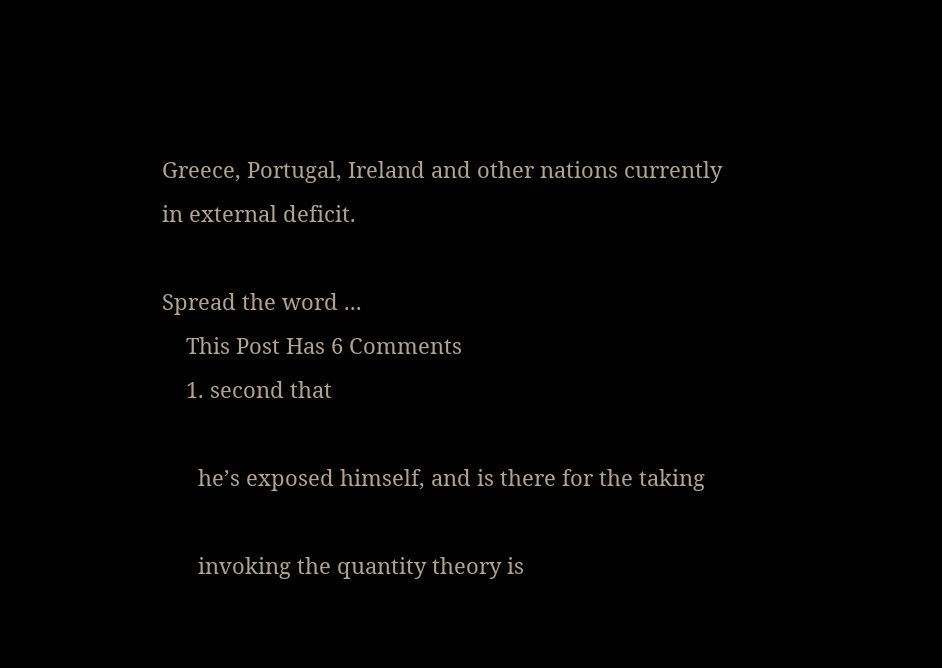Greece, Portugal, Ireland and other nations currently in external deficit.

Spread the word ...
    This Post Has 6 Comments
    1. second that

      he’s exposed himself, and is there for the taking

      invoking the quantity theory is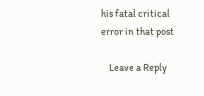his fatal critical error in that post

    Leave a Reply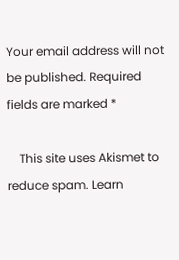Your email address will not be published. Required fields are marked *

    This site uses Akismet to reduce spam. Learn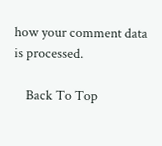how your comment data is processed.

    Back To Top